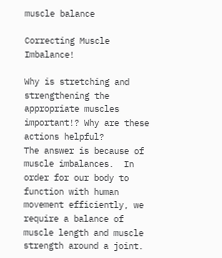muscle balance

Correcting Muscle Imbalance!

Why is stretching and strengthening the appropriate muscles important!? Why are these actions helpful?
The answer is because of muscle imbalances.  In order for our body to function with human movement efficiently, we require a balance of muscle length and muscle strength around a joint.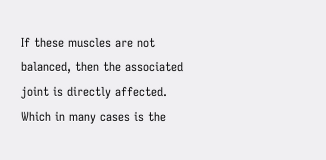If these muscles are not balanced, then the associated joint is directly affected. Which in many cases is the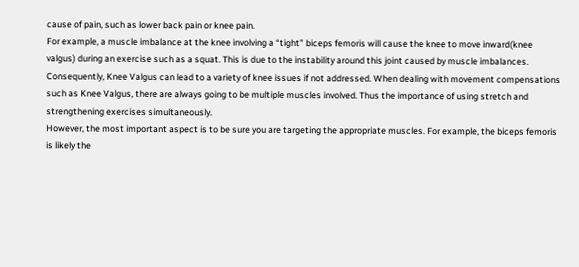cause of pain, such as lower back pain or knee pain.
For example, a muscle imbalance at the knee involving a “tight” biceps femoris will cause the knee to move inward(knee valgus) during an exercise such as a squat. This is due to the instability around this joint caused by muscle imbalances. Consequently, Knee Valgus can lead to a variety of knee issues if not addressed. When dealing with movement compensations such as Knee Valgus, there are always going to be multiple muscles involved. Thus the importance of using stretch and strengthening exercises simultaneously.
However, the most important aspect is to be sure you are targeting the appropriate muscles. For example, the biceps femoris is likely the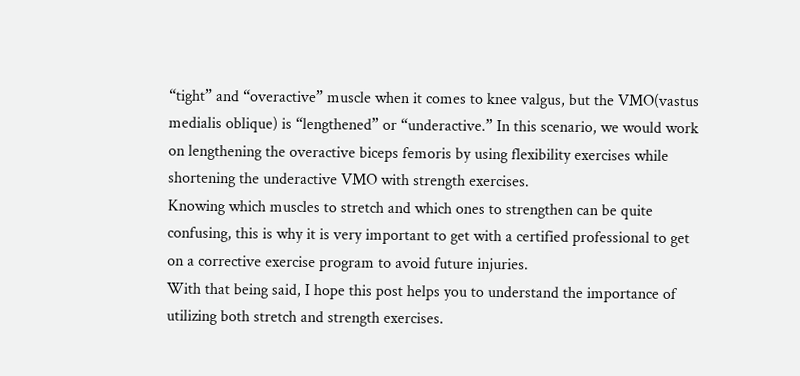“tight” and “overactive” muscle when it comes to knee valgus, but the VMO(vastus medialis oblique) is “lengthened” or “underactive.” In this scenario, we would work on lengthening the overactive biceps femoris by using flexibility exercises while shortening the underactive VMO with strength exercises.
Knowing which muscles to stretch and which ones to strengthen can be quite confusing, this is why it is very important to get with a certified professional to get on a corrective exercise program to avoid future injuries.
With that being said, I hope this post helps you to understand the importance of utilizing both stretch and strength exercises.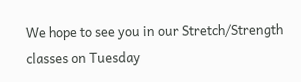We hope to see you in our Stretch/Strength classes on Tuesday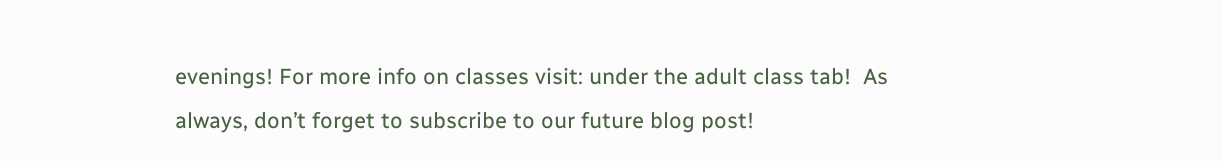evenings! For more info on classes visit: under the adult class tab!  As always, don’t forget to subscribe to our future blog post!